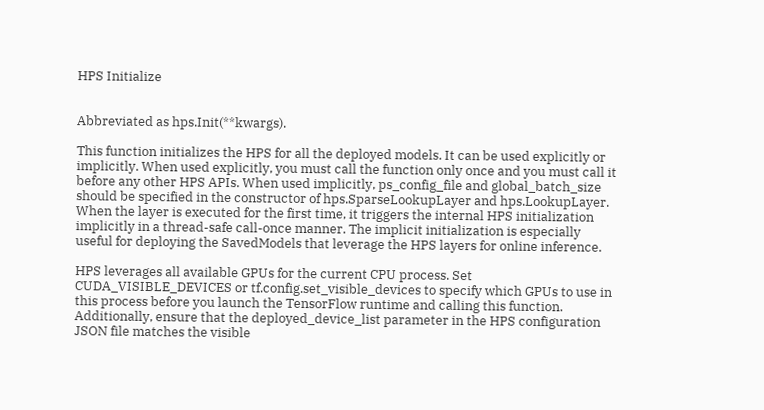HPS Initialize


Abbreviated as hps.Init(**kwargs).

This function initializes the HPS for all the deployed models. It can be used explicitly or implicitly. When used explicitly, you must call the function only once and you must call it before any other HPS APIs. When used implicitly, ps_config_file and global_batch_size should be specified in the constructor of hps.SparseLookupLayer and hps.LookupLayer. When the layer is executed for the first time, it triggers the internal HPS initialization implicitly in a thread-safe call-once manner. The implicit initialization is especially useful for deploying the SavedModels that leverage the HPS layers for online inference.

HPS leverages all available GPUs for the current CPU process. Set CUDA_VISIBLE_DEVICES or tf.config.set_visible_devices to specify which GPUs to use in this process before you launch the TensorFlow runtime and calling this function. Additionally, ensure that the deployed_device_list parameter in the HPS configuration JSON file matches the visible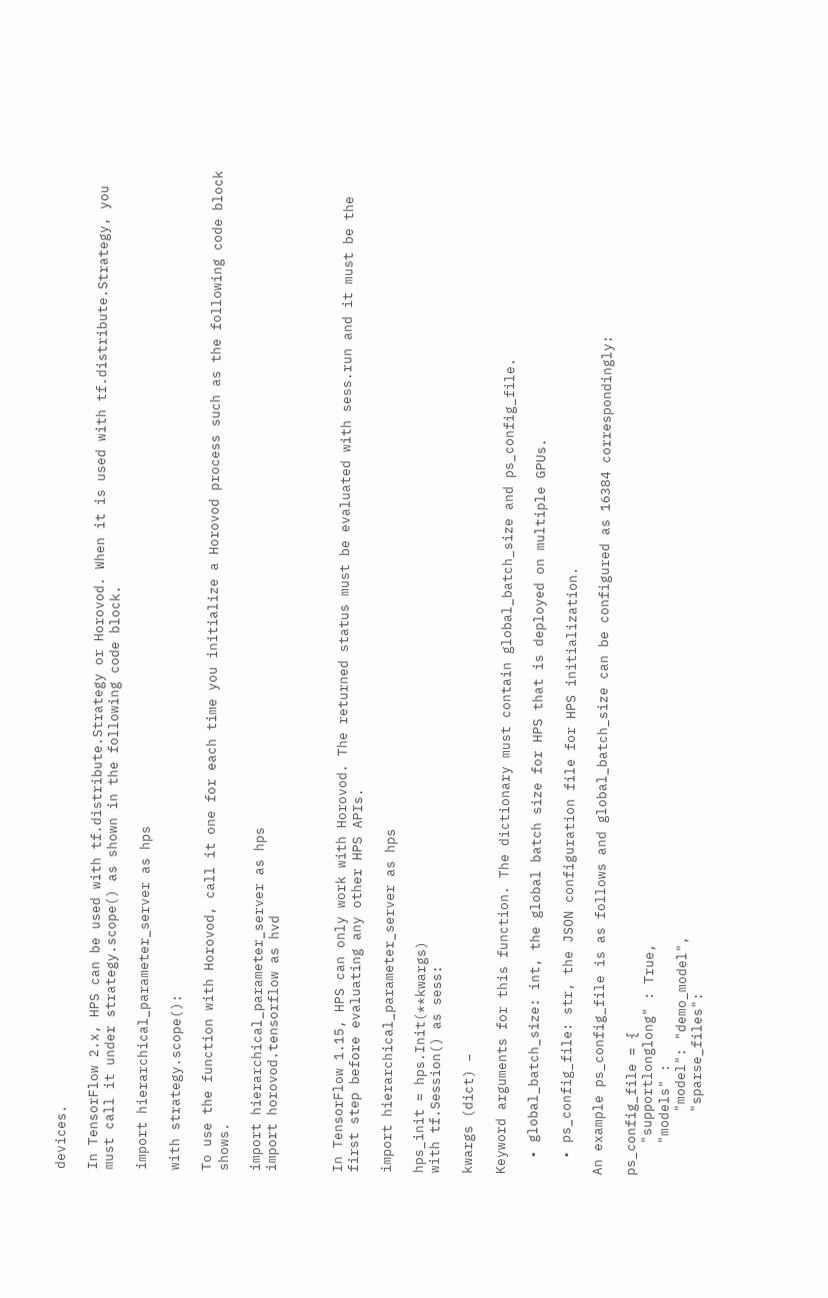devices.

In TensorFlow 2.x, HPS can be used with tf.distribute.Strategy or Horovod. When it is used with tf.distribute.Strategy, you must call it under strategy.scope() as shown in the following code block.

import hierarchical_parameter_server as hps

with strategy.scope():

To use the function with Horovod, call it one for each time you initialize a Horovod process such as the following code block shows.

import hierarchical_parameter_server as hps
import horovod.tensorflow as hvd



In TensorFlow 1.15, HPS can only work with Horovod. The returned status must be evaluated with sess.run and it must be the first step before evaluating any other HPS APIs.

import hierarchical_parameter_server as hps

hps_init = hps.Init(**kwargs)
with tf.Session() as sess:

kwargs (dict) –

Keyword arguments for this function. The dictionary must contain global_batch_size and ps_config_file.

  • global_batch_size: int, the global batch size for HPS that is deployed on multiple GPUs.

  • ps_config_file: str, the JSON configuration file for HPS initialization.

An example ps_config_file is as follows and global_batch_size can be configured as 16384 correspondingly:

ps_config_file = {
    "supportlonglong" : True,
    "models" :
        "model": "demo_model",
        "sparse_files":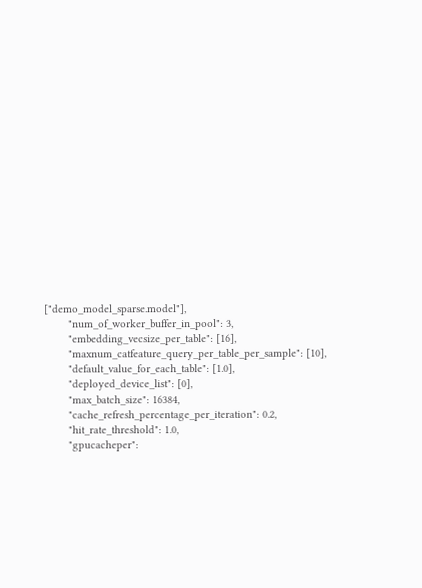["demo_model_sparse.model"],
        "num_of_worker_buffer_in_pool": 3,
        "embedding_vecsize_per_table": [16],
        "maxnum_catfeature_query_per_table_per_sample": [10],
        "default_value_for_each_table": [1.0],
        "deployed_device_list": [0],
        "max_batch_size": 16384,
        "cache_refresh_percentage_per_iteration": 0.2,
        "hit_rate_threshold": 1.0,
        "gpucacheper":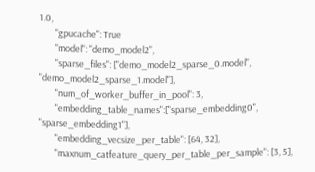1.0,
        "gpucache": True
        "model": "demo_model2",
        "sparse_files": ["demo_model2_sparse_0.model", "demo_model2_sparse_1.model"],
        "num_of_worker_buffer_in_pool": 3,
        "embedding_table_names":["sparse_embedding0", "sparse_embedding1"],
        "embedding_vecsize_per_table": [64, 32],
        "maxnum_catfeature_query_per_table_per_sample": [3, 5],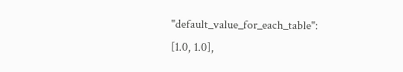"default_value_for_each_table": [1.0, 1.0],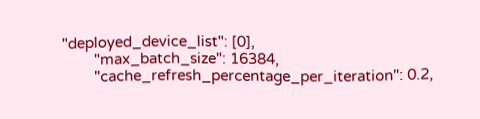"deployed_device_list": [0],
        "max_batch_size": 16384,
        "cache_refresh_percentage_per_iteration": 0.2,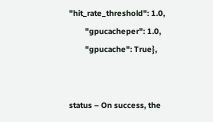"hit_rate_threshold": 1.0,
        "gpucacheper": 1.0,
        "gpucache": True},


status – On success, the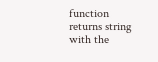function returns string with the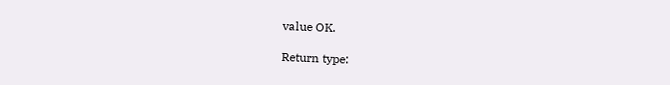value OK.

Return type: